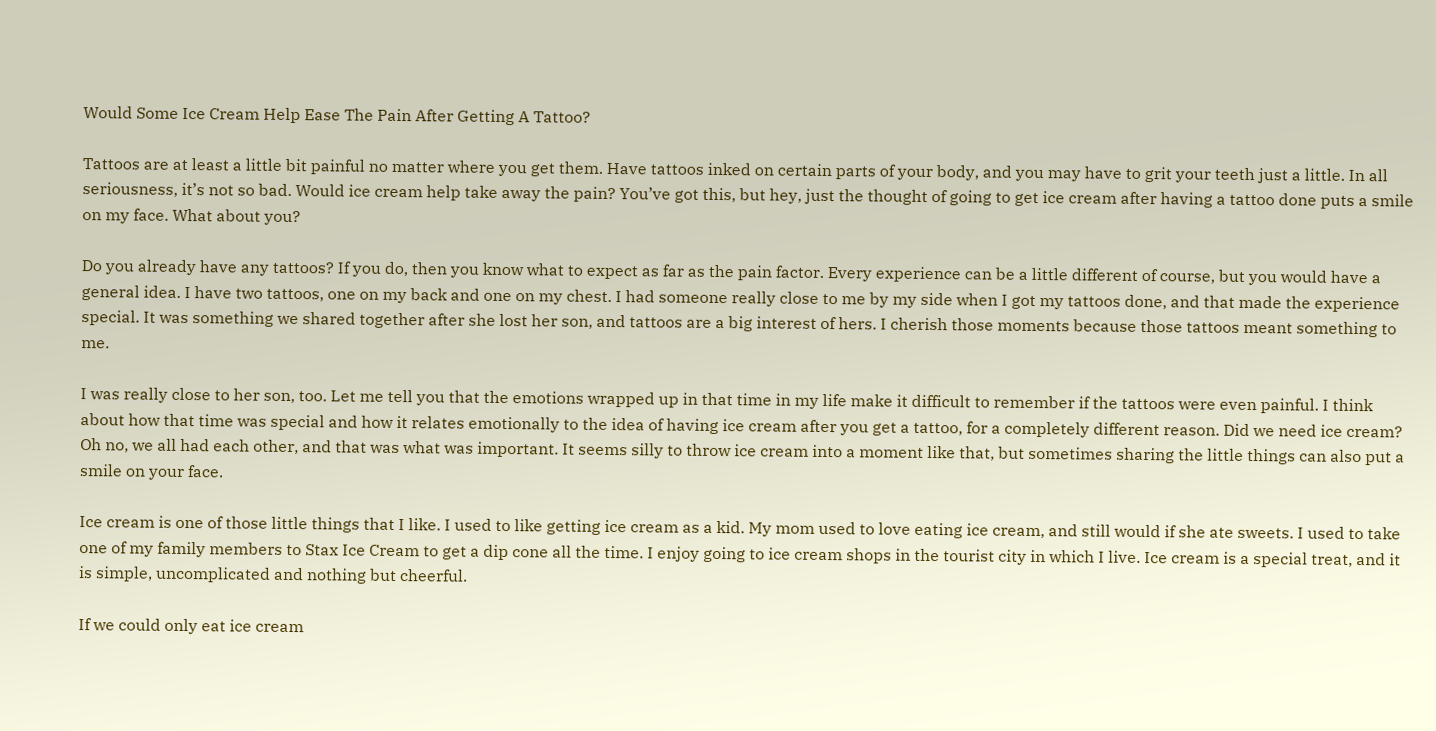Would Some Ice Cream Help Ease The Pain After Getting A Tattoo?

Tattoos are at least a little bit painful no matter where you get them. Have tattoos inked on certain parts of your body, and you may have to grit your teeth just a little. In all seriousness, it’s not so bad. Would ice cream help take away the pain? You’ve got this, but hey, just the thought of going to get ice cream after having a tattoo done puts a smile on my face. What about you?

Do you already have any tattoos? If you do, then you know what to expect as far as the pain factor. Every experience can be a little different of course, but you would have a general idea. I have two tattoos, one on my back and one on my chest. I had someone really close to me by my side when I got my tattoos done, and that made the experience special. It was something we shared together after she lost her son, and tattoos are a big interest of hers. I cherish those moments because those tattoos meant something to me.

I was really close to her son, too. Let me tell you that the emotions wrapped up in that time in my life make it difficult to remember if the tattoos were even painful. I think about how that time was special and how it relates emotionally to the idea of having ice cream after you get a tattoo, for a completely different reason. Did we need ice cream? Oh no, we all had each other, and that was what was important. It seems silly to throw ice cream into a moment like that, but sometimes sharing the little things can also put a smile on your face.

Ice cream is one of those little things that I like. I used to like getting ice cream as a kid. My mom used to love eating ice cream, and still would if she ate sweets. I used to take one of my family members to Stax Ice Cream to get a dip cone all the time. I enjoy going to ice cream shops in the tourist city in which I live. Ice cream is a special treat, and it is simple, uncomplicated and nothing but cheerful.

If we could only eat ice cream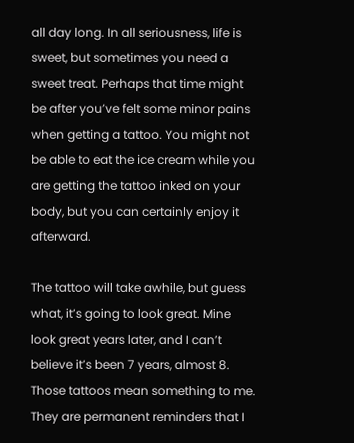all day long. In all seriousness, life is sweet, but sometimes you need a sweet treat. Perhaps that time might be after you’ve felt some minor pains when getting a tattoo. You might not be able to eat the ice cream while you are getting the tattoo inked on your body, but you can certainly enjoy it afterward.

The tattoo will take awhile, but guess what, it’s going to look great. Mine look great years later, and I can’t believe it’s been 7 years, almost 8. Those tattoos mean something to me. They are permanent reminders that I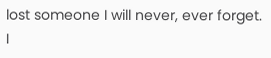lost someone I will never, ever forget. I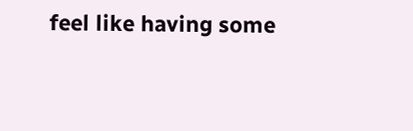feel like having some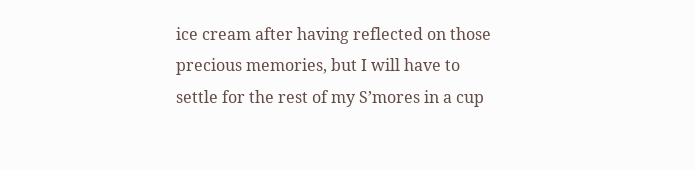ice cream after having reflected on those precious memories, but I will have to settle for the rest of my S’mores in a cup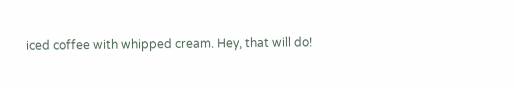iced coffee with whipped cream. Hey, that will do!